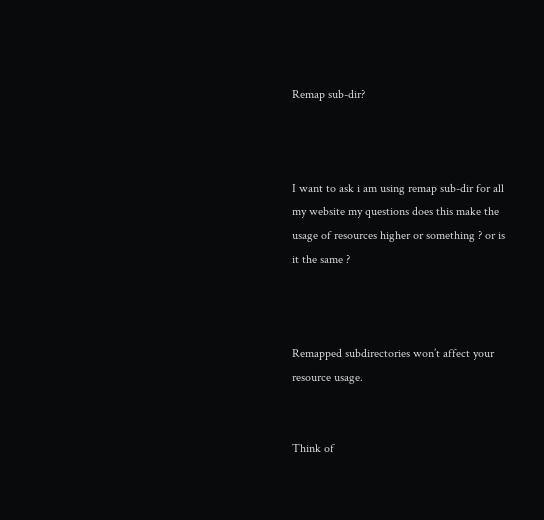Remap sub-dir?



I want to ask i am using remap sub-dir for all my website my questions does this make the usage of resources higher or something ? or is it the same ?



Remapped subdirectories won’t affect your resource usage.


Think of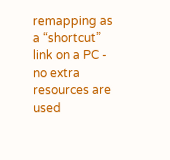remapping as a “shortcut” link on a PC - no extra resources are used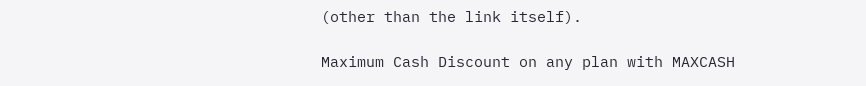(other than the link itself).

Maximum Cash Discount on any plan with MAXCASH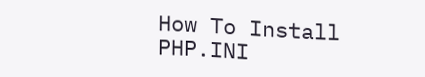How To Install PHP.INI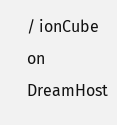/ ionCube on DreamHost